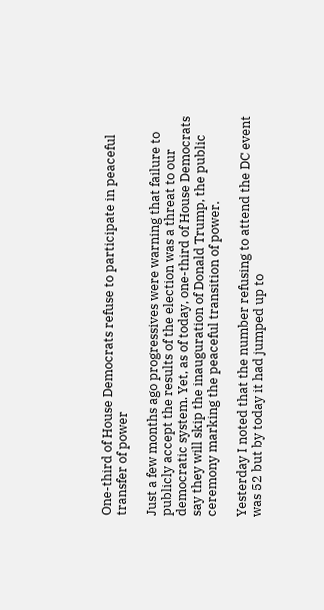One-third of House Democrats refuse to participate in peaceful transfer of power

Just a few months ago progressives were warning that failure to publicly accept the results of the election was a threat to our democratic system. Yet, as of today, one-third of House Democrats say they will skip the inauguration of Donald Trump, the public ceremony marking the peaceful transition of power.

Yesterday I noted that the number refusing to attend the DC event was 52 but by today it had jumped up to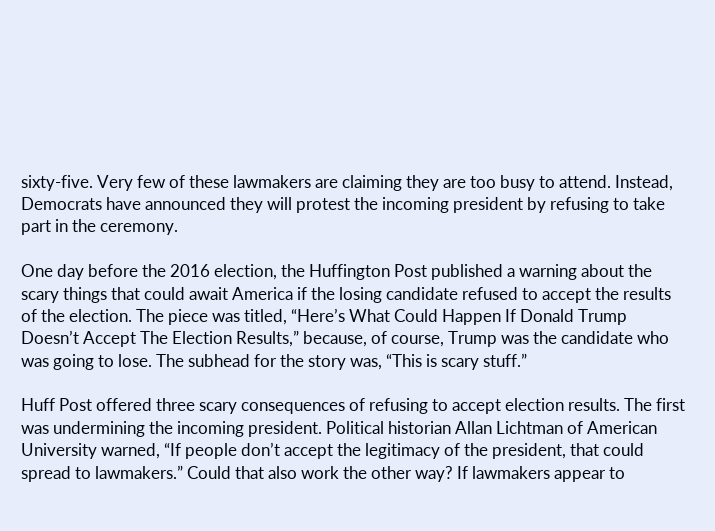sixty-five. Very few of these lawmakers are claiming they are too busy to attend. Instead, Democrats have announced they will protest the incoming president by refusing to take part in the ceremony.

One day before the 2016 election, the Huffington Post published a warning about the scary things that could await America if the losing candidate refused to accept the results of the election. The piece was titled, “Here’s What Could Happen If Donald Trump Doesn’t Accept The Election Results,” because, of course, Trump was the candidate who was going to lose. The subhead for the story was, “This is scary stuff.”

Huff Post offered three scary consequences of refusing to accept election results. The first was undermining the incoming president. Political historian Allan Lichtman of American University warned, “If people don’t accept the legitimacy of the president, that could spread to lawmakers.” Could that also work the other way? If lawmakers appear to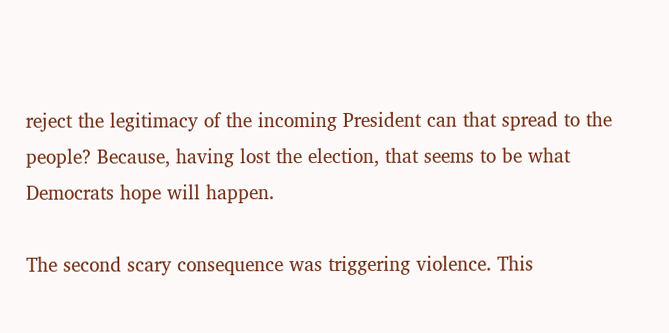reject the legitimacy of the incoming President can that spread to the people? Because, having lost the election, that seems to be what Democrats hope will happen.

The second scary consequence was triggering violence. This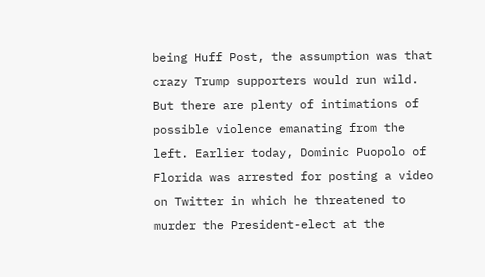being Huff Post, the assumption was that crazy Trump supporters would run wild. But there are plenty of intimations of possible violence emanating from the left. Earlier today, Dominic Puopolo of Florida was arrested for posting a video on Twitter in which he threatened to murder the President-elect at the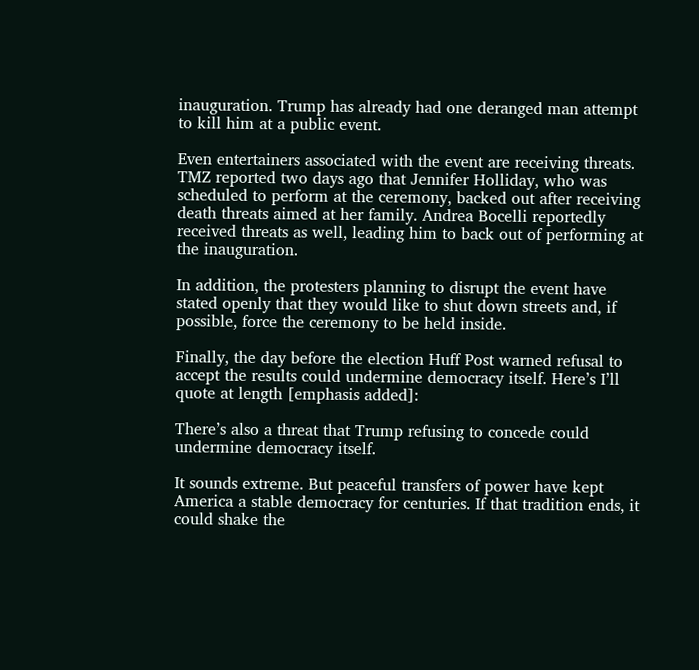inauguration. Trump has already had one deranged man attempt to kill him at a public event.

Even entertainers associated with the event are receiving threats. TMZ reported two days ago that Jennifer Holliday, who was scheduled to perform at the ceremony, backed out after receiving death threats aimed at her family. Andrea Bocelli reportedly received threats as well, leading him to back out of performing at the inauguration.

In addition, the protesters planning to disrupt the event have stated openly that they would like to shut down streets and, if possible, force the ceremony to be held inside.

Finally, the day before the election Huff Post warned refusal to accept the results could undermine democracy itself. Here’s I’ll quote at length [emphasis added]:

There’s also a threat that Trump refusing to concede could undermine democracy itself.

It sounds extreme. But peaceful transfers of power have kept America a stable democracy for centuries. If that tradition ends, it could shake the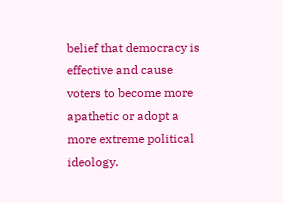belief that democracy is effective and cause voters to become more apathetic or adopt a more extreme political ideology.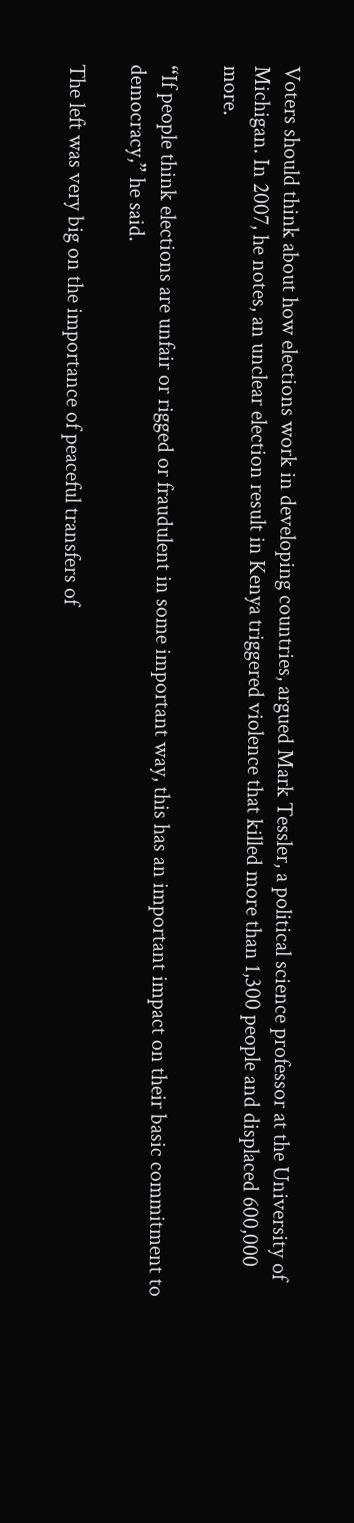Voters should think about how elections work in developing countries, argued Mark Tessler, a political science professor at the University of Michigan. In 2007, he notes, an unclear election result in Kenya triggered violence that killed more than 1,300 people and displaced 600,000 more.

“If people think elections are unfair or rigged or fraudulent in some important way, this has an important impact on their basic commitment to democracy,” he said.

The left was very big on the importance of peaceful transfers of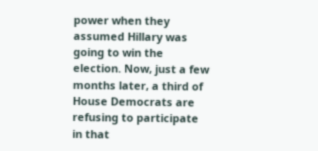power when they assumed Hillary was going to win the election. Now, just a few months later, a third of House Democrats are refusing to participate in that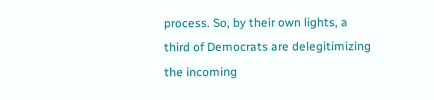process. So, by their own lights, a third of Democrats are delegitimizing the incoming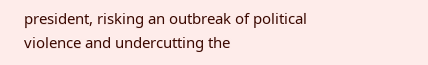president, risking an outbreak of political violence and undercutting the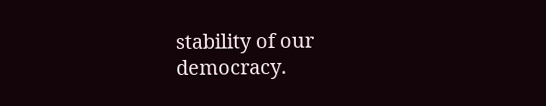stability of our democracy.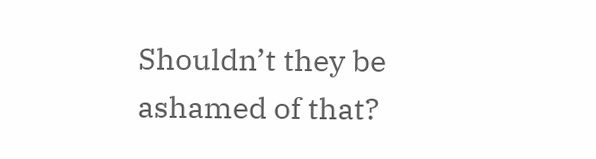Shouldn’t they be ashamed of that?